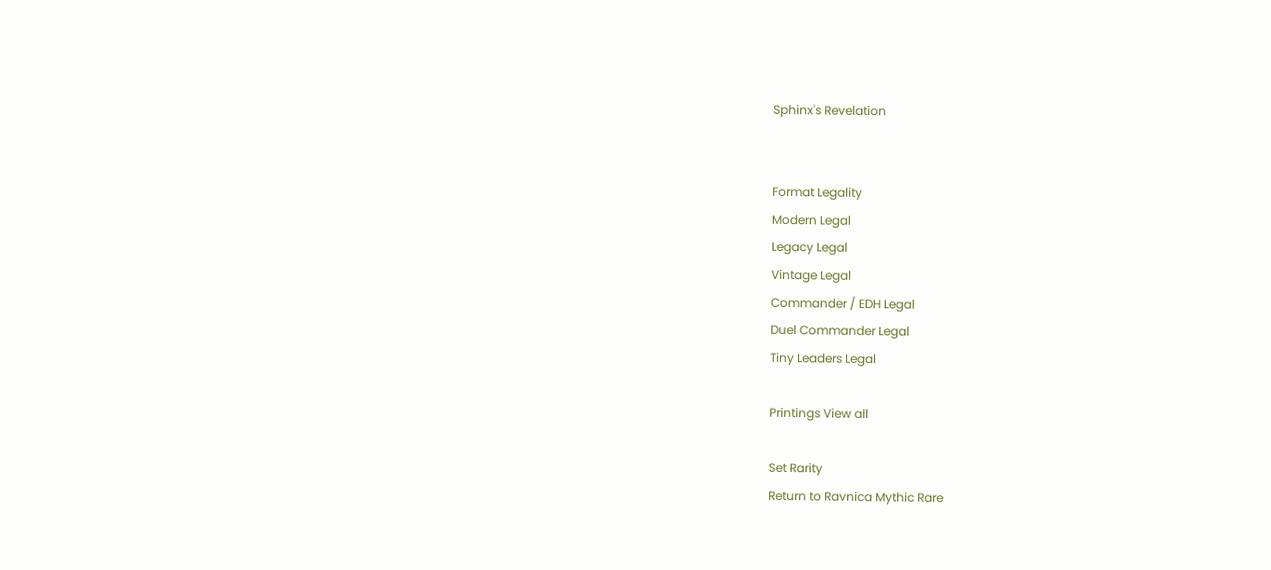Sphinx's Revelation


Format Legality
Modern Legal
Legacy Legal
Vintage Legal
Commander / EDH Legal
Duel Commander Legal
Tiny Leaders Legal

Printings View all

Set Rarity
Return to Ravnica Mythic Rare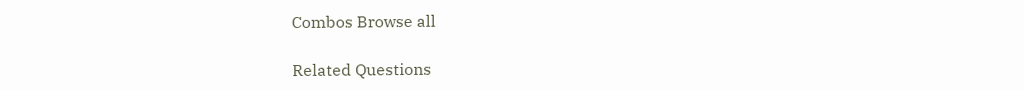Combos Browse all

Related Questions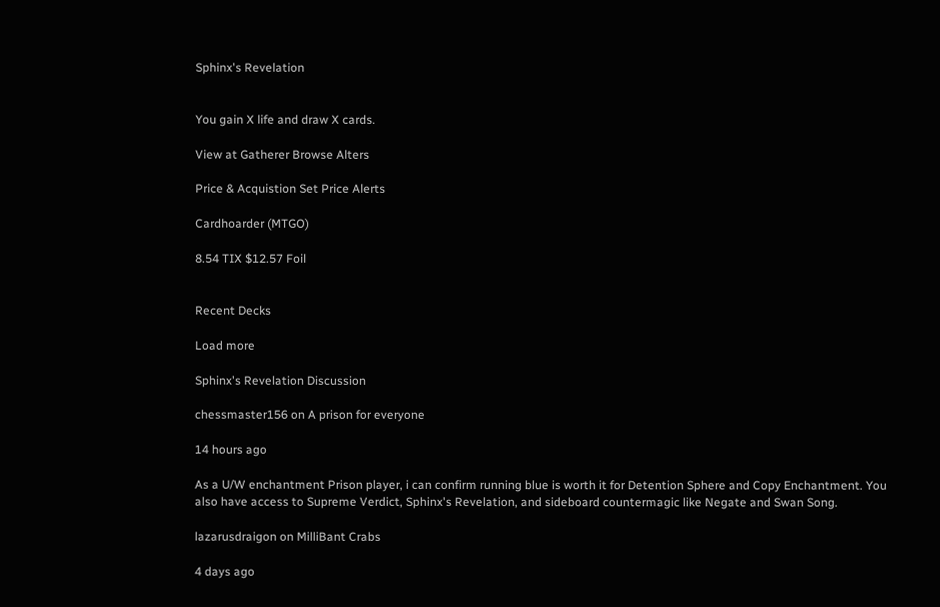Sphinx's Revelation


You gain X life and draw X cards.

View at Gatherer Browse Alters

Price & Acquistion Set Price Alerts

Cardhoarder (MTGO)

8.54 TIX $12.57 Foil


Recent Decks

Load more

Sphinx's Revelation Discussion

chessmaster156 on A prison for everyone

14 hours ago

As a U/W enchantment Prison player, i can confirm running blue is worth it for Detention Sphere and Copy Enchantment. You also have access to Supreme Verdict, Sphinx's Revelation, and sideboard countermagic like Negate and Swan Song.

lazarusdraigon on MilliBant Crabs

4 days ago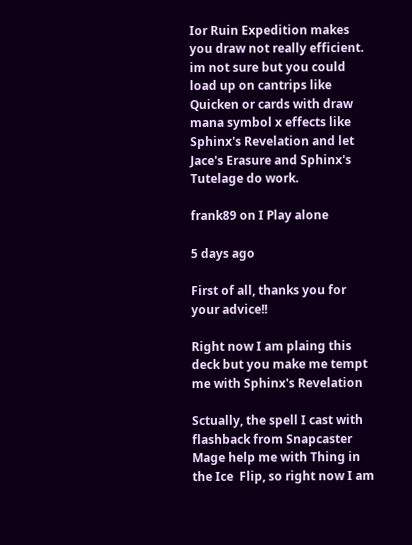Ior Ruin Expedition makes you draw not really efficient. im not sure but you could load up on cantrips like Quicken or cards with draw mana symbol x effects like Sphinx's Revelation and let Jace's Erasure and Sphinx's Tutelage do work.

frank89 on I Play alone

5 days ago

First of all, thanks you for your advice!!

Right now I am plaing this deck but you make me tempt me with Sphinx's Revelation

Sctually, the spell I cast with flashback from Snapcaster Mage help me with Thing in the Ice  Flip, so right now I am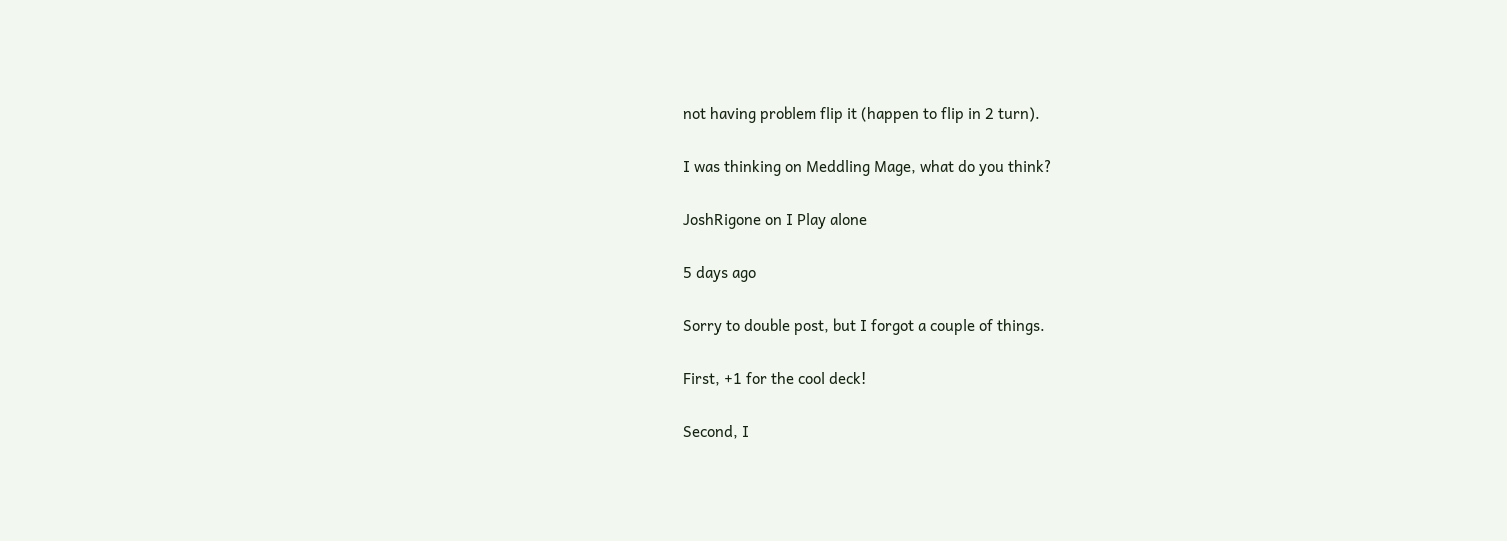not having problem flip it (happen to flip in 2 turn).

I was thinking on Meddling Mage, what do you think?

JoshRigone on I Play alone

5 days ago

Sorry to double post, but I forgot a couple of things.

First, +1 for the cool deck!

Second, I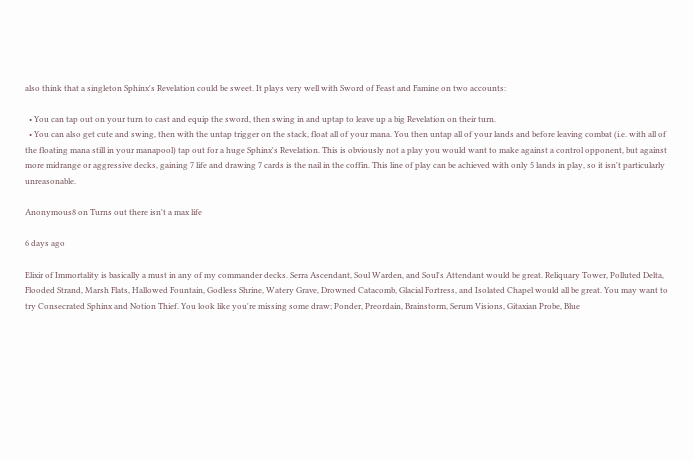also think that a singleton Sphinx's Revelation could be sweet. It plays very well with Sword of Feast and Famine on two accounts:

  • You can tap out on your turn to cast and equip the sword, then swing in and uptap to leave up a big Revelation on their turn.
  • You can also get cute and swing, then with the untap trigger on the stack, float all of your mana. You then untap all of your lands and before leaving combat (i.e. with all of the floating mana still in your manapool) tap out for a huge Sphinx's Revelation. This is obviously not a play you would want to make against a control opponent, but against more midrange or aggressive decks, gaining 7 life and drawing 7 cards is the nail in the coffin. This line of play can be achieved with only 5 lands in play, so it isn't particularly unreasonable.

Anonymous8 on Turns out there isn't a max life

6 days ago

Elixir of Immortality is basically a must in any of my commander decks. Serra Ascendant, Soul Warden, and Soul's Attendant would be great. Reliquary Tower, Polluted Delta, Flooded Strand, Marsh Flats, Hallowed Fountain, Godless Shrine, Watery Grave, Drowned Catacomb, Glacial Fortress, and Isolated Chapel would all be great. You may want to try Consecrated Sphinx and Notion Thief. You look like you're missing some draw; Ponder, Preordain, Brainstorm, Serum Visions, Gitaxian Probe, Blue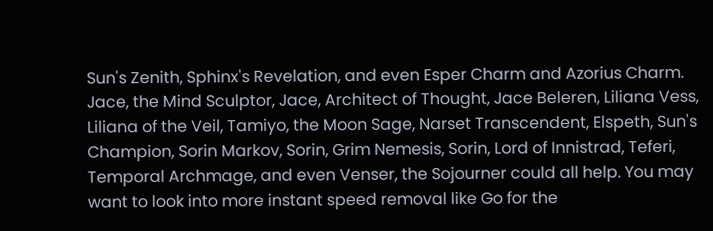Sun's Zenith, Sphinx's Revelation, and even Esper Charm and Azorius Charm. Jace, the Mind Sculptor, Jace, Architect of Thought, Jace Beleren, Liliana Vess, Liliana of the Veil, Tamiyo, the Moon Sage, Narset Transcendent, Elspeth, Sun's Champion, Sorin Markov, Sorin, Grim Nemesis, Sorin, Lord of Innistrad, Teferi, Temporal Archmage, and even Venser, the Sojourner could all help. You may want to look into more instant speed removal like Go for the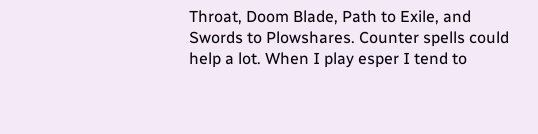Throat, Doom Blade, Path to Exile, and Swords to Plowshares. Counter spells could help a lot. When I play esper I tend to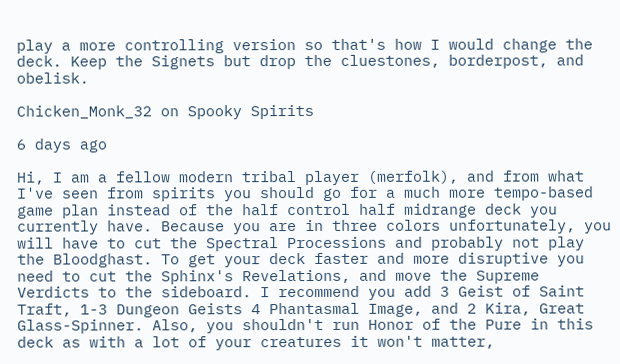play a more controlling version so that's how I would change the deck. Keep the Signets but drop the cluestones, borderpost, and obelisk.

Chicken_Monk_32 on Spooky Spirits

6 days ago

Hi, I am a fellow modern tribal player (merfolk), and from what I've seen from spirits you should go for a much more tempo-based game plan instead of the half control half midrange deck you currently have. Because you are in three colors unfortunately, you will have to cut the Spectral Processions and probably not play the Bloodghast. To get your deck faster and more disruptive you need to cut the Sphinx's Revelations, and move the Supreme Verdicts to the sideboard. I recommend you add 3 Geist of Saint Traft, 1-3 Dungeon Geists 4 Phantasmal Image, and 2 Kira, Great Glass-Spinner. Also, you shouldn't run Honor of the Pure in this deck as with a lot of your creatures it won't matter,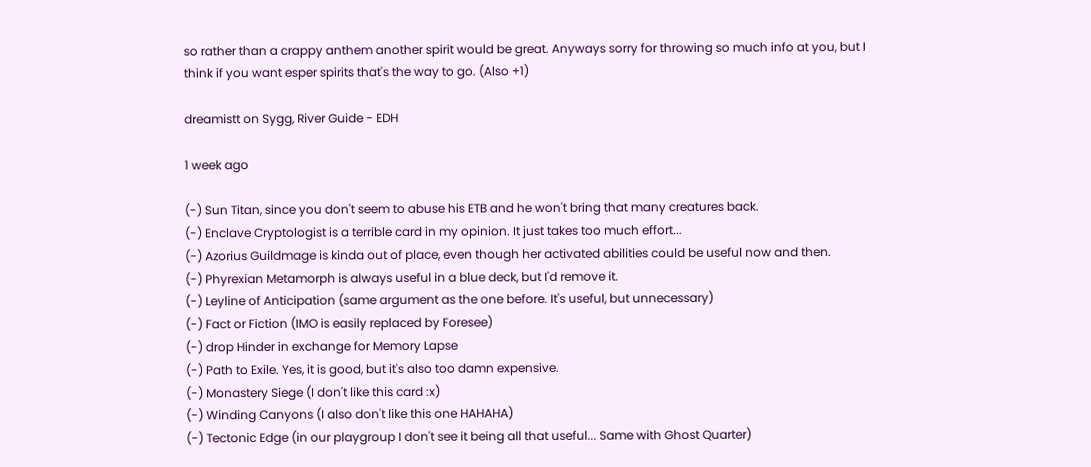so rather than a crappy anthem another spirit would be great. Anyways sorry for throwing so much info at you, but I think if you want esper spirits that's the way to go. (Also +1)

dreamistt on Sygg, River Guide - EDH

1 week ago

(-) Sun Titan, since you don't seem to abuse his ETB and he won't bring that many creatures back.
(-) Enclave Cryptologist is a terrible card in my opinion. It just takes too much effort...
(-) Azorius Guildmage is kinda out of place, even though her activated abilities could be useful now and then.
(-) Phyrexian Metamorph is always useful in a blue deck, but I'd remove it.
(-) Leyline of Anticipation (same argument as the one before. It's useful, but unnecessary)
(-) Fact or Fiction (IMO is easily replaced by Foresee)
(-) drop Hinder in exchange for Memory Lapse
(-) Path to Exile. Yes, it is good, but it's also too damn expensive.
(-) Monastery Siege (I don't like this card :x)
(-) Winding Canyons (I also don't like this one HAHAHA)
(-) Tectonic Edge (in our playgroup I don't see it being all that useful... Same with Ghost Quarter)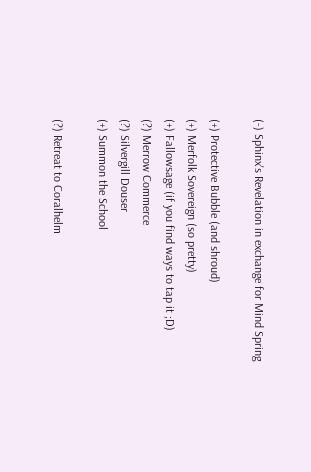(-) Sphinx's Revelation in exchange for Mind Spring

(+) Protective Bubble (and shroud)
(+) Merfolk Sovereign (so pretty)
(+) Fallowsage (if you find ways to tap it ;D)
(?) Merrow Commerce
(?) Silvergill Douser
(+) Summon the School

(?) Retreat to Coralhelm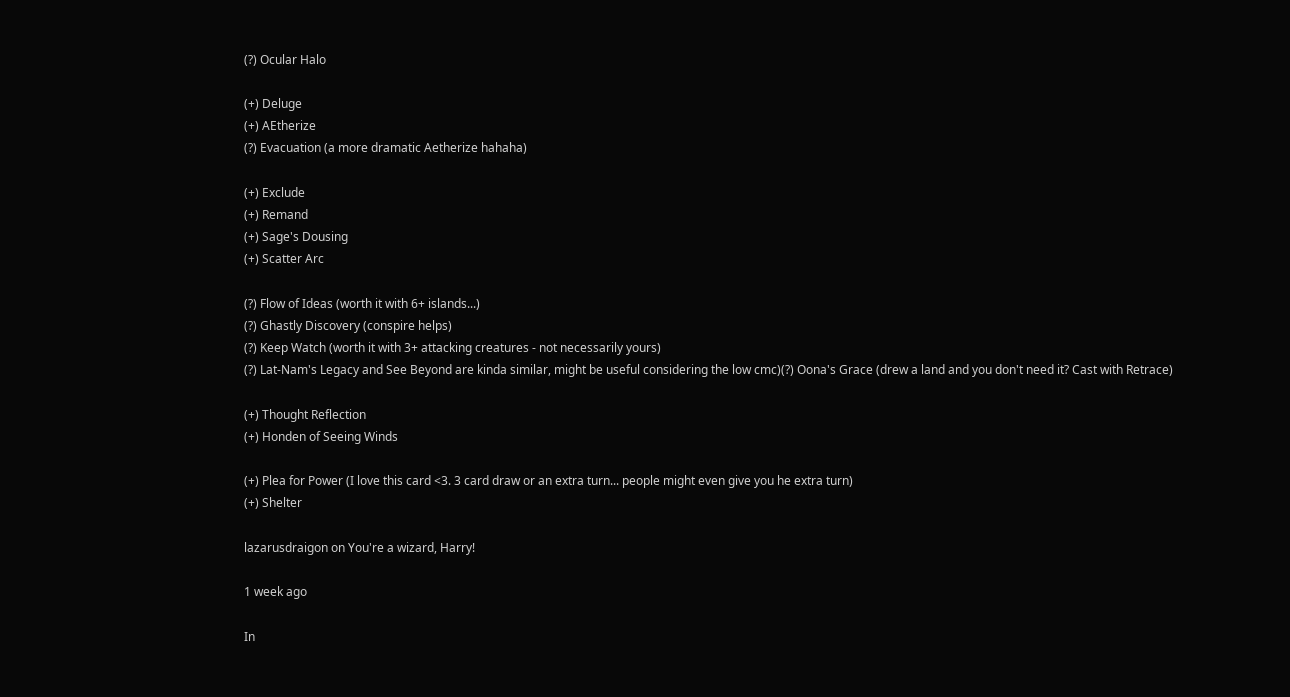(?) Ocular Halo

(+) Deluge
(+) AEtherize
(?) Evacuation (a more dramatic Aetherize hahaha)

(+) Exclude
(+) Remand
(+) Sage's Dousing
(+) Scatter Arc

(?) Flow of Ideas (worth it with 6+ islands...)
(?) Ghastly Discovery (conspire helps)
(?) Keep Watch (worth it with 3+ attacking creatures - not necessarily yours)
(?) Lat-Nam's Legacy and See Beyond are kinda similar, might be useful considering the low cmc)(?) Oona's Grace (drew a land and you don't need it? Cast with Retrace)

(+) Thought Reflection
(+) Honden of Seeing Winds

(+) Plea for Power (I love this card <3. 3 card draw or an extra turn... people might even give you he extra turn)
(+) Shelter

lazarusdraigon on You're a wizard, Harry!

1 week ago

In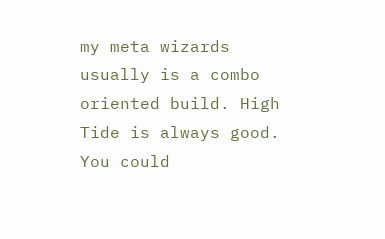my meta wizards usually is a combo oriented build. High Tide is always good. You could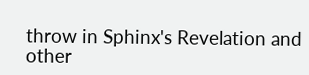throw in Sphinx's Revelation and other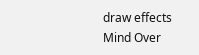draw effects Mind Over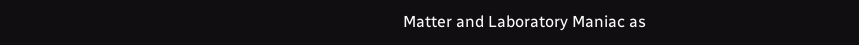Matter and Laboratory Maniac as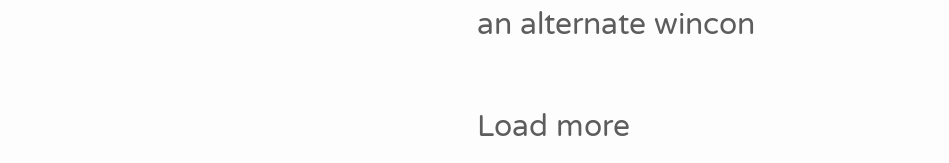an alternate wincon

Load more